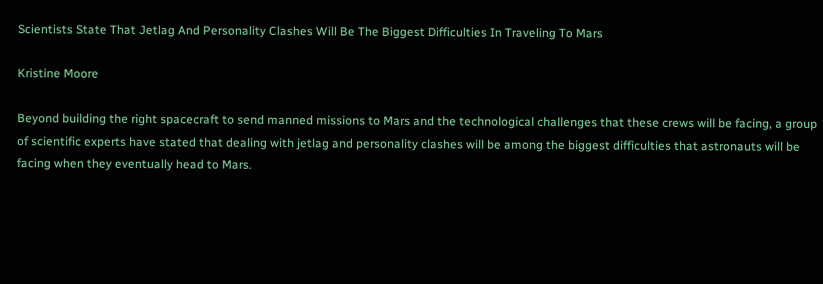Scientists State That Jetlag And Personality Clashes Will Be The Biggest Difficulties In Traveling To Mars

Kristine Moore

Beyond building the right spacecraft to send manned missions to Mars and the technological challenges that these crews will be facing, a group of scientific experts have stated that dealing with jetlag and personality clashes will be among the biggest difficulties that astronauts will be facing when they eventually head to Mars.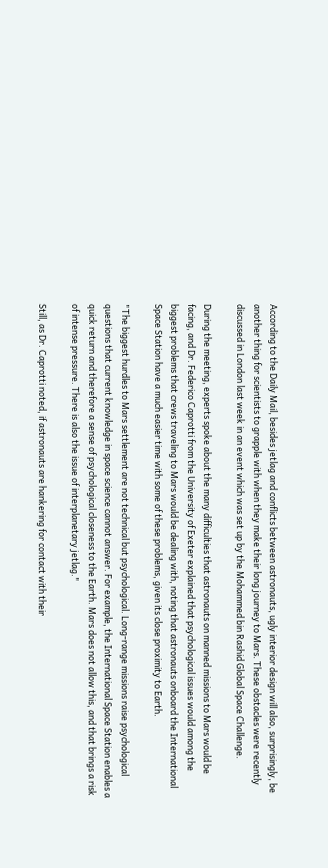According to the Daily Mail, besides jetlag and conflicts between astronauts, ugly interior design will also, surprisingly, be another thing for scientists to grapple with when they make their long journey to Mars. These obstacles were recently discussed in London last week in an event which was set up by the Mohammed bin Rashid Global Space Challenge.

During the meeting, experts spoke about the many difficulties that astronauts on manned missions to Mars would be facing, and Dr. Federico Caprotti from the University of Exeter explained that psychological issues would among the biggest problems that crews traveling to Mars would be dealing with, noting that astronauts onboard the International Space Station have a much easier time with some of these problems, given its close proximity to Earth.

"The biggest hurdles to Mars settlement are not technical but psychological. Long-range missions raise psychological questions that current knowledge in space science cannot answer. For example, the International Space Station enables a quick return and therefore a sense of psychological closeness to the Earth. Mars does not allow this, and that brings a risk of intense pressure. There is also the issue of interplanetary jetlag."

Still, as Dr. Caprotti noted, if astronauts are hankering for contact with their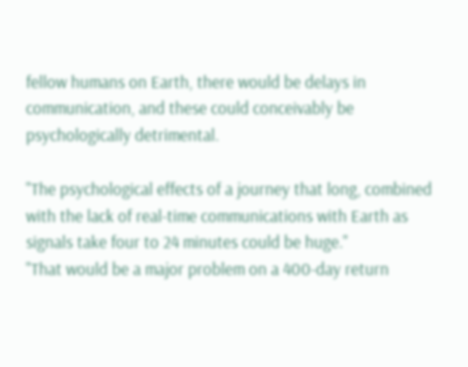fellow humans on Earth, there would be delays in communication, and these could conceivably be psychologically detrimental.

"The psychological effects of a journey that long, combined with the lack of real-time communications with Earth as signals take four to 24 minutes could be huge."
"That would be a major problem on a 400-day return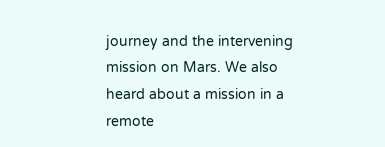journey and the intervening mission on Mars. We also heard about a mission in a remote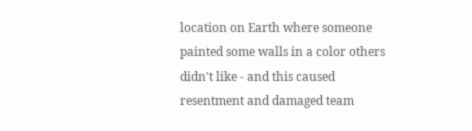location on Earth where someone painted some walls in a color others didn't like - and this caused resentment and damaged team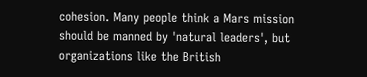cohesion. Many people think a Mars mission should be manned by 'natural leaders', but organizations like the British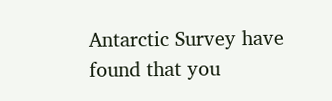Antarctic Survey have found that you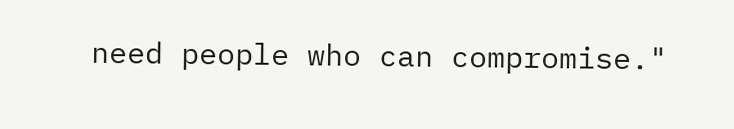need people who can compromise."